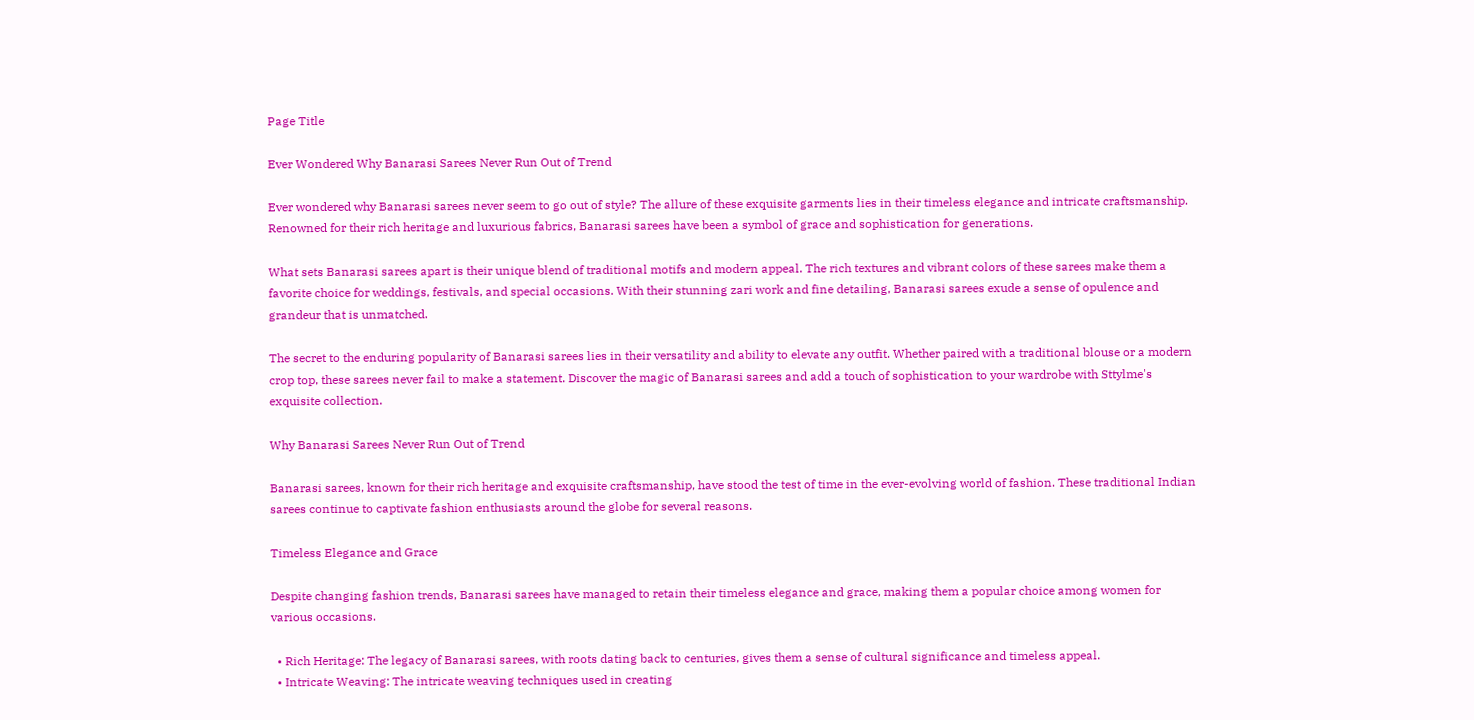Page Title

Ever Wondered Why Banarasi Sarees Never Run Out of Trend

Ever wondered why Banarasi sarees never seem to go out of style? The allure of these exquisite garments lies in their timeless elegance and intricate craftsmanship. Renowned for their rich heritage and luxurious fabrics, Banarasi sarees have been a symbol of grace and sophistication for generations.

What sets Banarasi sarees apart is their unique blend of traditional motifs and modern appeal. The rich textures and vibrant colors of these sarees make them a favorite choice for weddings, festivals, and special occasions. With their stunning zari work and fine detailing, Banarasi sarees exude a sense of opulence and grandeur that is unmatched.

The secret to the enduring popularity of Banarasi sarees lies in their versatility and ability to elevate any outfit. Whether paired with a traditional blouse or a modern crop top, these sarees never fail to make a statement. Discover the magic of Banarasi sarees and add a touch of sophistication to your wardrobe with Sttylme's exquisite collection.

Why Banarasi Sarees Never Run Out of Trend

Banarasi sarees, known for their rich heritage and exquisite craftsmanship, have stood the test of time in the ever-evolving world of fashion. These traditional Indian sarees continue to captivate fashion enthusiasts around the globe for several reasons.

Timeless Elegance and Grace

Despite changing fashion trends, Banarasi sarees have managed to retain their timeless elegance and grace, making them a popular choice among women for various occasions.

  • Rich Heritage: The legacy of Banarasi sarees, with roots dating back to centuries, gives them a sense of cultural significance and timeless appeal.
  • Intricate Weaving: The intricate weaving techniques used in creating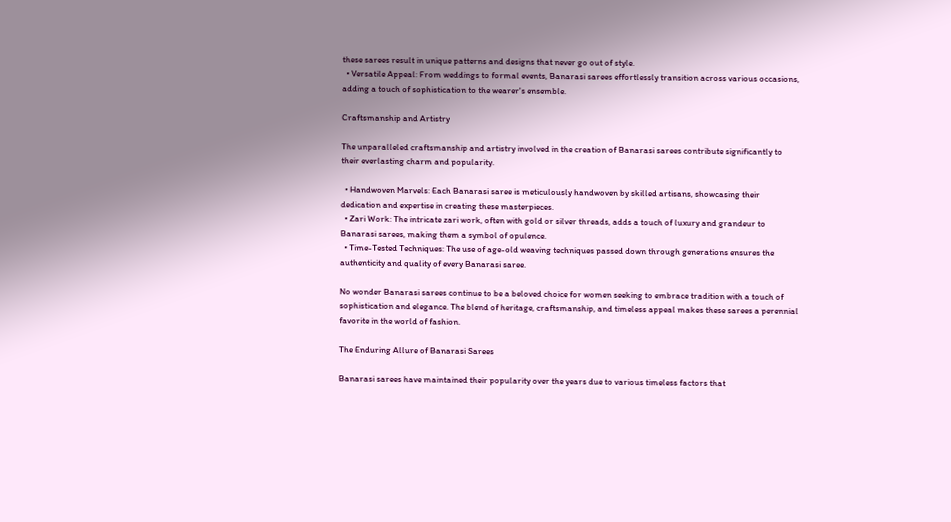these sarees result in unique patterns and designs that never go out of style.
  • Versatile Appeal: From weddings to formal events, Banarasi sarees effortlessly transition across various occasions, adding a touch of sophistication to the wearer's ensemble.

Craftsmanship and Artistry

The unparalleled craftsmanship and artistry involved in the creation of Banarasi sarees contribute significantly to their everlasting charm and popularity.

  • Handwoven Marvels: Each Banarasi saree is meticulously handwoven by skilled artisans, showcasing their dedication and expertise in creating these masterpieces.
  • Zari Work: The intricate zari work, often with gold or silver threads, adds a touch of luxury and grandeur to Banarasi sarees, making them a symbol of opulence.
  • Time-Tested Techniques: The use of age-old weaving techniques passed down through generations ensures the authenticity and quality of every Banarasi saree.

No wonder Banarasi sarees continue to be a beloved choice for women seeking to embrace tradition with a touch of sophistication and elegance. The blend of heritage, craftsmanship, and timeless appeal makes these sarees a perennial favorite in the world of fashion.

The Enduring Allure of Banarasi Sarees

Banarasi sarees have maintained their popularity over the years due to various timeless factors that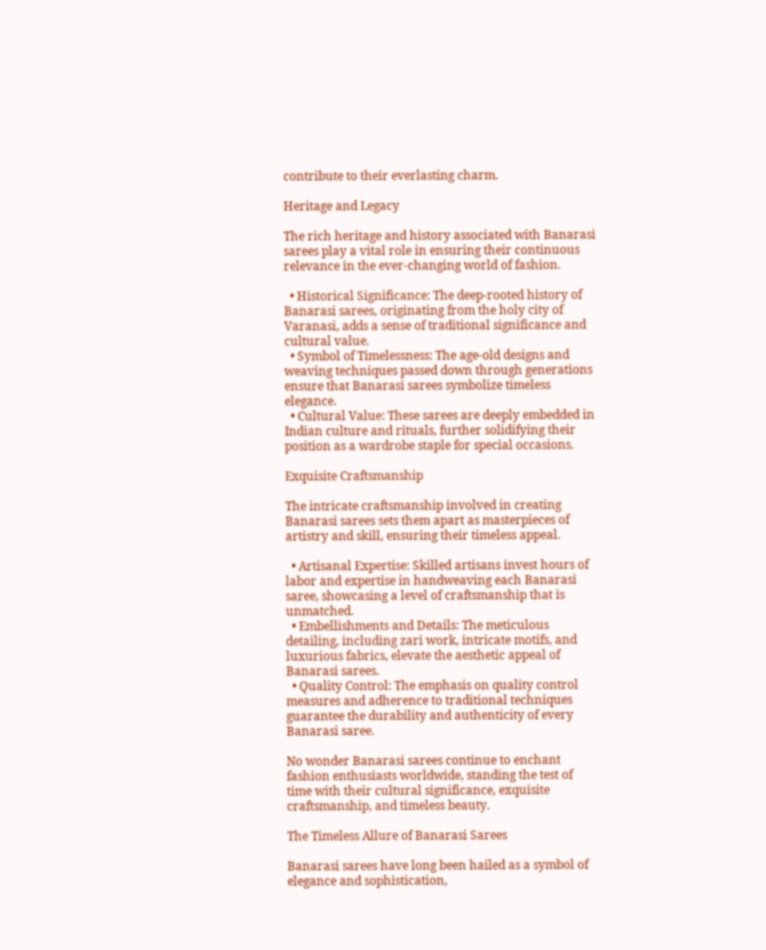contribute to their everlasting charm.

Heritage and Legacy

The rich heritage and history associated with Banarasi sarees play a vital role in ensuring their continuous relevance in the ever-changing world of fashion.

  • Historical Significance: The deep-rooted history of Banarasi sarees, originating from the holy city of Varanasi, adds a sense of traditional significance and cultural value.
  • Symbol of Timelessness: The age-old designs and weaving techniques passed down through generations ensure that Banarasi sarees symbolize timeless elegance.
  • Cultural Value: These sarees are deeply embedded in Indian culture and rituals, further solidifying their position as a wardrobe staple for special occasions.

Exquisite Craftsmanship

The intricate craftsmanship involved in creating Banarasi sarees sets them apart as masterpieces of artistry and skill, ensuring their timeless appeal.

  • Artisanal Expertise: Skilled artisans invest hours of labor and expertise in handweaving each Banarasi saree, showcasing a level of craftsmanship that is unmatched.
  • Embellishments and Details: The meticulous detailing, including zari work, intricate motifs, and luxurious fabrics, elevate the aesthetic appeal of Banarasi sarees.
  • Quality Control: The emphasis on quality control measures and adherence to traditional techniques guarantee the durability and authenticity of every Banarasi saree.

No wonder Banarasi sarees continue to enchant fashion enthusiasts worldwide, standing the test of time with their cultural significance, exquisite craftsmanship, and timeless beauty.

The Timeless Allure of Banarasi Sarees

Banarasi sarees have long been hailed as a symbol of elegance and sophistication,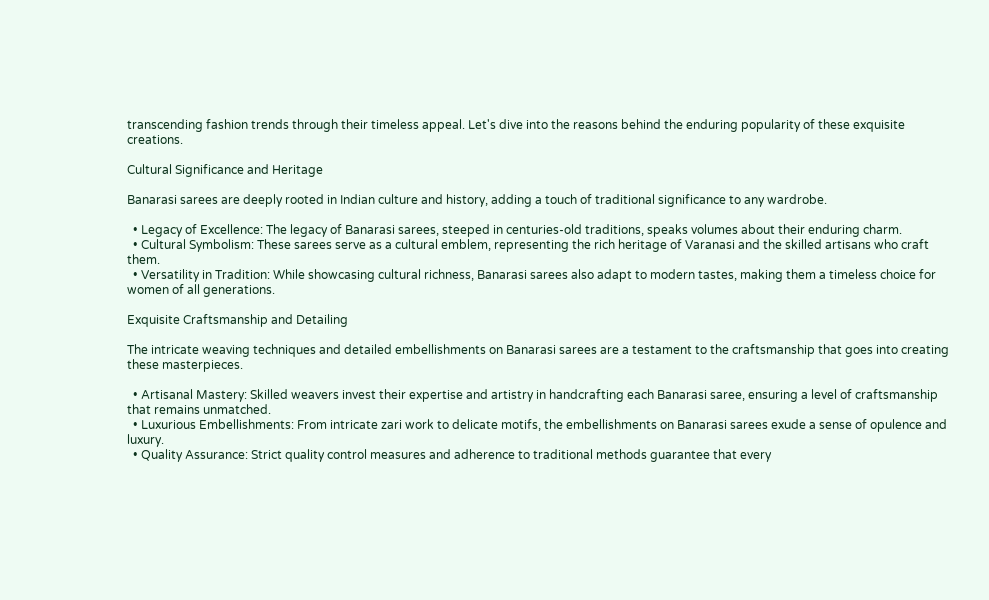transcending fashion trends through their timeless appeal. Let's dive into the reasons behind the enduring popularity of these exquisite creations.

Cultural Significance and Heritage

Banarasi sarees are deeply rooted in Indian culture and history, adding a touch of traditional significance to any wardrobe.

  • Legacy of Excellence: The legacy of Banarasi sarees, steeped in centuries-old traditions, speaks volumes about their enduring charm.
  • Cultural Symbolism: These sarees serve as a cultural emblem, representing the rich heritage of Varanasi and the skilled artisans who craft them.
  • Versatility in Tradition: While showcasing cultural richness, Banarasi sarees also adapt to modern tastes, making them a timeless choice for women of all generations.

Exquisite Craftsmanship and Detailing

The intricate weaving techniques and detailed embellishments on Banarasi sarees are a testament to the craftsmanship that goes into creating these masterpieces.

  • Artisanal Mastery: Skilled weavers invest their expertise and artistry in handcrafting each Banarasi saree, ensuring a level of craftsmanship that remains unmatched.
  • Luxurious Embellishments: From intricate zari work to delicate motifs, the embellishments on Banarasi sarees exude a sense of opulence and luxury.
  • Quality Assurance: Strict quality control measures and adherence to traditional methods guarantee that every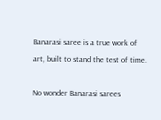Banarasi saree is a true work of art, built to stand the test of time.

No wonder Banarasi sarees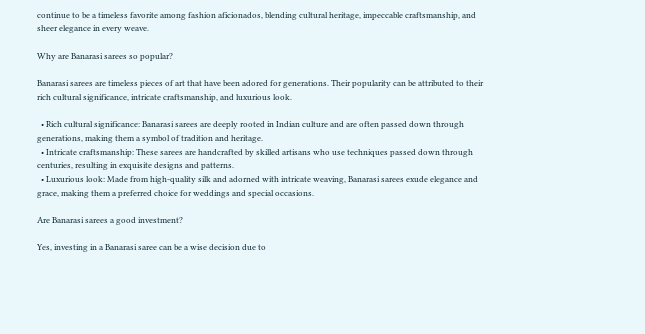continue to be a timeless favorite among fashion aficionados, blending cultural heritage, impeccable craftsmanship, and sheer elegance in every weave.

Why are Banarasi sarees so popular?

Banarasi sarees are timeless pieces of art that have been adored for generations. Their popularity can be attributed to their rich cultural significance, intricate craftsmanship, and luxurious look.

  • Rich cultural significance: Banarasi sarees are deeply rooted in Indian culture and are often passed down through generations, making them a symbol of tradition and heritage.
  • Intricate craftsmanship: These sarees are handcrafted by skilled artisans who use techniques passed down through centuries, resulting in exquisite designs and patterns.
  • Luxurious look: Made from high-quality silk and adorned with intricate weaving, Banarasi sarees exude elegance and grace, making them a preferred choice for weddings and special occasions.

Are Banarasi sarees a good investment?

Yes, investing in a Banarasi saree can be a wise decision due to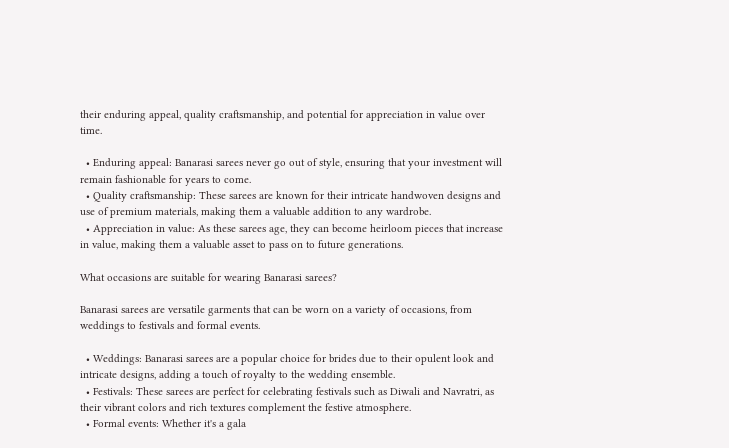their enduring appeal, quality craftsmanship, and potential for appreciation in value over time.

  • Enduring appeal: Banarasi sarees never go out of style, ensuring that your investment will remain fashionable for years to come.
  • Quality craftsmanship: These sarees are known for their intricate handwoven designs and use of premium materials, making them a valuable addition to any wardrobe.
  • Appreciation in value: As these sarees age, they can become heirloom pieces that increase in value, making them a valuable asset to pass on to future generations.

What occasions are suitable for wearing Banarasi sarees?

Banarasi sarees are versatile garments that can be worn on a variety of occasions, from weddings to festivals and formal events.

  • Weddings: Banarasi sarees are a popular choice for brides due to their opulent look and intricate designs, adding a touch of royalty to the wedding ensemble.
  • Festivals: These sarees are perfect for celebrating festivals such as Diwali and Navratri, as their vibrant colors and rich textures complement the festive atmosphere.
  • Formal events: Whether it's a gala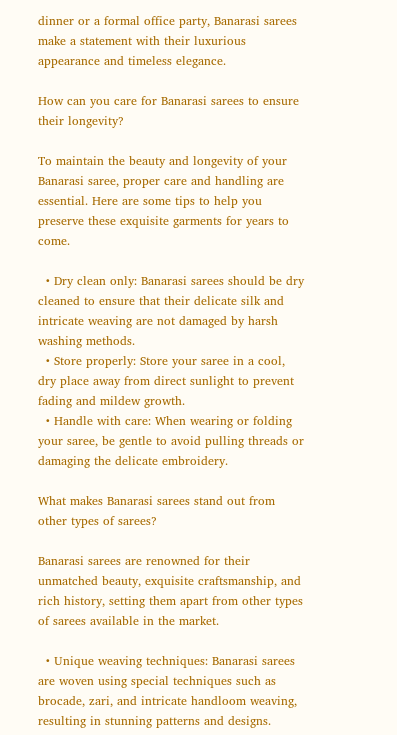dinner or a formal office party, Banarasi sarees make a statement with their luxurious appearance and timeless elegance.

How can you care for Banarasi sarees to ensure their longevity?

To maintain the beauty and longevity of your Banarasi saree, proper care and handling are essential. Here are some tips to help you preserve these exquisite garments for years to come.

  • Dry clean only: Banarasi sarees should be dry cleaned to ensure that their delicate silk and intricate weaving are not damaged by harsh washing methods.
  • Store properly: Store your saree in a cool, dry place away from direct sunlight to prevent fading and mildew growth.
  • Handle with care: When wearing or folding your saree, be gentle to avoid pulling threads or damaging the delicate embroidery.

What makes Banarasi sarees stand out from other types of sarees?

Banarasi sarees are renowned for their unmatched beauty, exquisite craftsmanship, and rich history, setting them apart from other types of sarees available in the market.

  • Unique weaving techniques: Banarasi sarees are woven using special techniques such as brocade, zari, and intricate handloom weaving, resulting in stunning patterns and designs.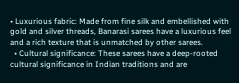• Luxurious fabric: Made from fine silk and embellished with gold and silver threads, Banarasi sarees have a luxurious feel and a rich texture that is unmatched by other sarees.
  • Cultural significance: These sarees have a deep-rooted cultural significance in Indian traditions and are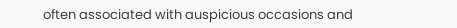often associated with auspicious occasions and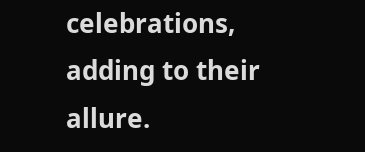celebrations, adding to their allure.